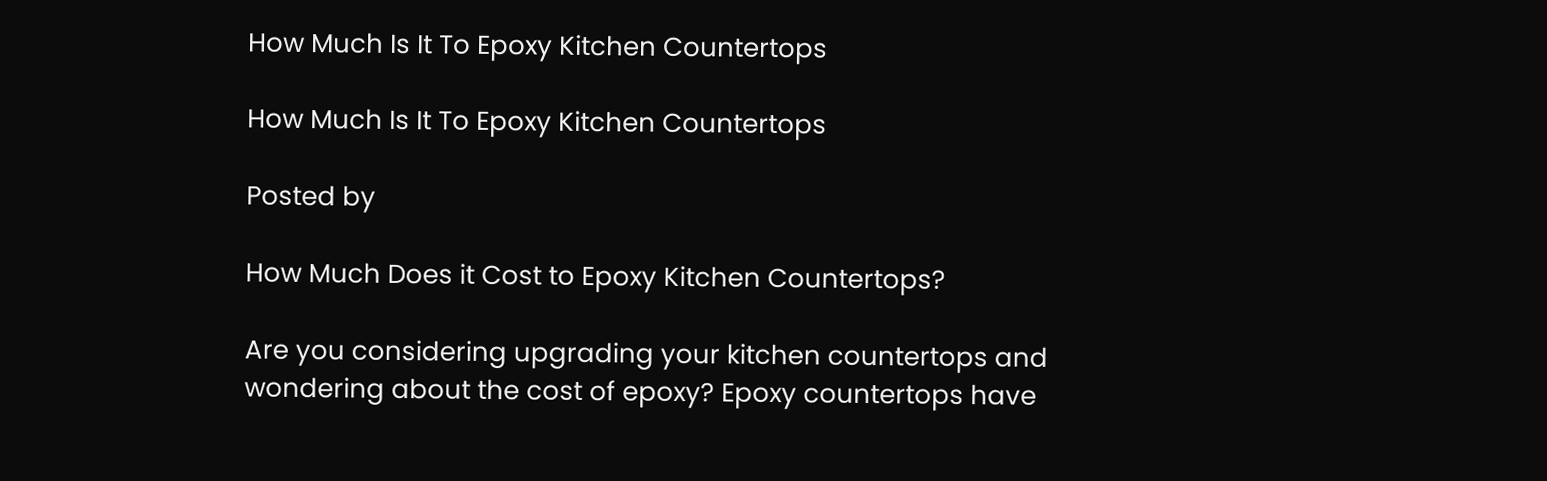How Much Is It To Epoxy Kitchen Countertops

How Much Is It To Epoxy Kitchen Countertops

Posted by

How Much Does it Cost to Epoxy Kitchen Countertops?

Are you considering upgrading your kitchen countertops and wondering about the cost of epoxy? Epoxy countertops have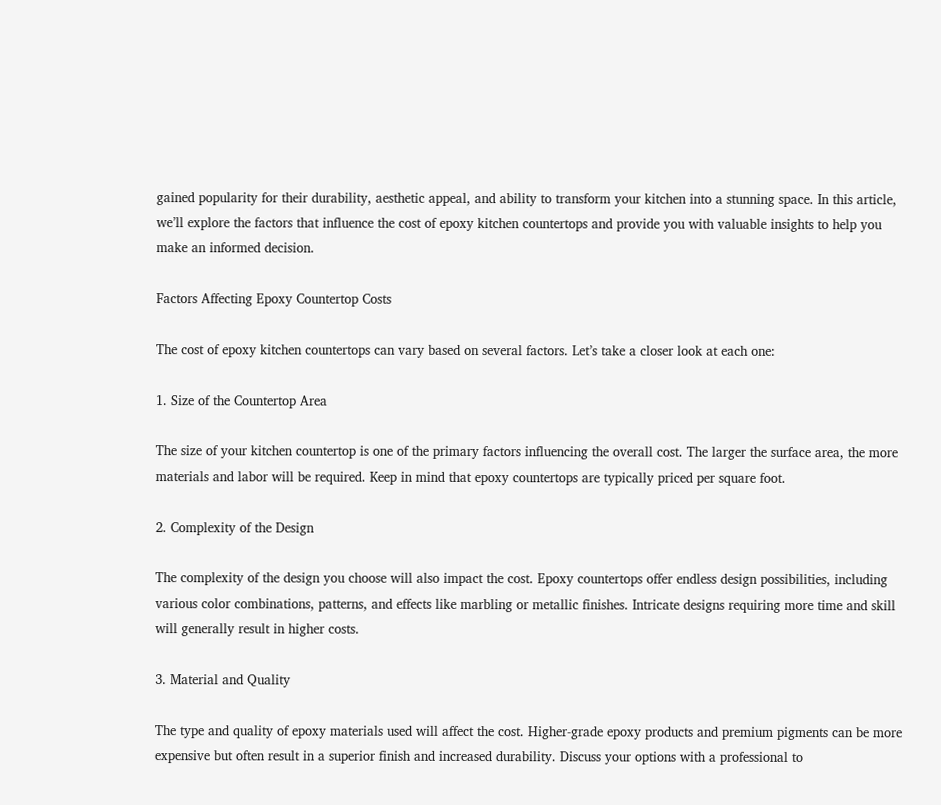gained popularity for their durability, aesthetic appeal, and ability to transform your kitchen into a stunning space. In this article, we’ll explore the factors that influence the cost of epoxy kitchen countertops and provide you with valuable insights to help you make an informed decision.

Factors Affecting Epoxy Countertop Costs

The cost of epoxy kitchen countertops can vary based on several factors. Let’s take a closer look at each one:

1. Size of the Countertop Area

The size of your kitchen countertop is one of the primary factors influencing the overall cost. The larger the surface area, the more materials and labor will be required. Keep in mind that epoxy countertops are typically priced per square foot.

2. Complexity of the Design

The complexity of the design you choose will also impact the cost. Epoxy countertops offer endless design possibilities, including various color combinations, patterns, and effects like marbling or metallic finishes. Intricate designs requiring more time and skill will generally result in higher costs.

3. Material and Quality

The type and quality of epoxy materials used will affect the cost. Higher-grade epoxy products and premium pigments can be more expensive but often result in a superior finish and increased durability. Discuss your options with a professional to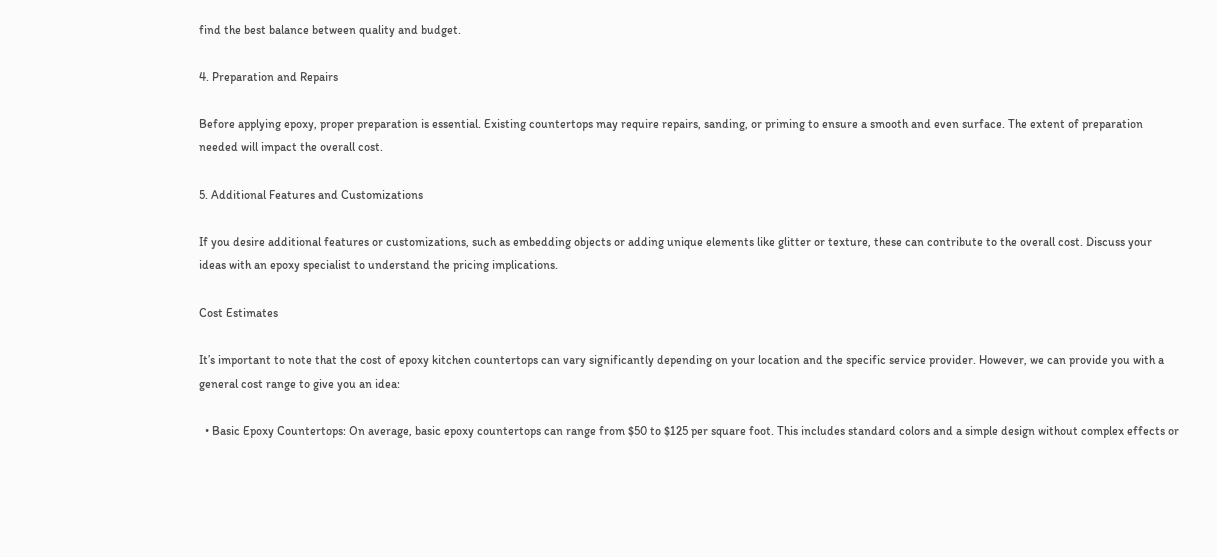find the best balance between quality and budget.

4. Preparation and Repairs

Before applying epoxy, proper preparation is essential. Existing countertops may require repairs, sanding, or priming to ensure a smooth and even surface. The extent of preparation needed will impact the overall cost.

5. Additional Features and Customizations

If you desire additional features or customizations, such as embedding objects or adding unique elements like glitter or texture, these can contribute to the overall cost. Discuss your ideas with an epoxy specialist to understand the pricing implications.

Cost Estimates

It’s important to note that the cost of epoxy kitchen countertops can vary significantly depending on your location and the specific service provider. However, we can provide you with a general cost range to give you an idea:

  • Basic Epoxy Countertops: On average, basic epoxy countertops can range from $50 to $125 per square foot. This includes standard colors and a simple design without complex effects or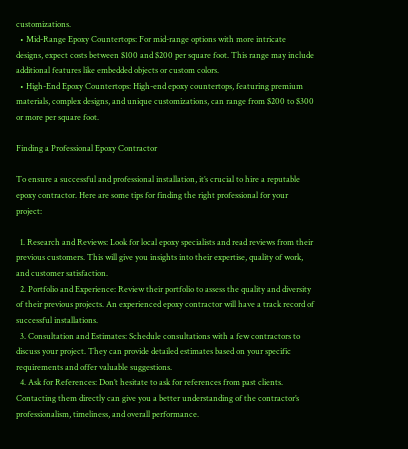customizations.
  • Mid-Range Epoxy Countertops: For mid-range options with more intricate designs, expect costs between $100 and $200 per square foot. This range may include additional features like embedded objects or custom colors.
  • High-End Epoxy Countertops: High-end epoxy countertops, featuring premium materials, complex designs, and unique customizations, can range from $200 to $300 or more per square foot.

Finding a Professional Epoxy Contractor

To ensure a successful and professional installation, it’s crucial to hire a reputable epoxy contractor. Here are some tips for finding the right professional for your project:

  1. Research and Reviews: Look for local epoxy specialists and read reviews from their previous customers. This will give you insights into their expertise, quality of work, and customer satisfaction.
  2. Portfolio and Experience: Review their portfolio to assess the quality and diversity of their previous projects. An experienced epoxy contractor will have a track record of successful installations.
  3. Consultation and Estimates: Schedule consultations with a few contractors to discuss your project. They can provide detailed estimates based on your specific requirements and offer valuable suggestions.
  4. Ask for References: Don’t hesitate to ask for references from past clients. Contacting them directly can give you a better understanding of the contractor’s professionalism, timeliness, and overall performance.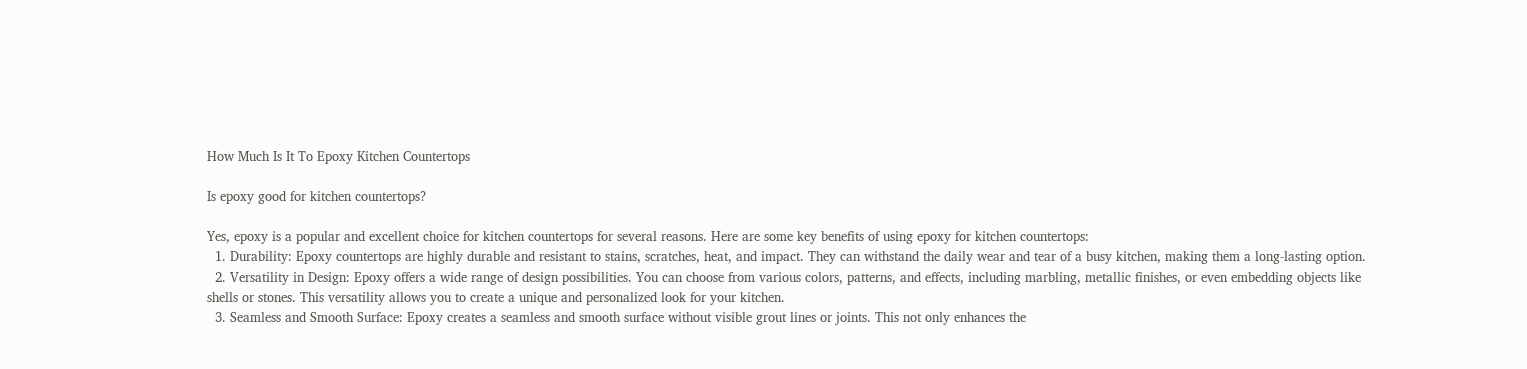How Much Is It To Epoxy Kitchen Countertops

Is epoxy good for kitchen countertops?

Yes, epoxy is a popular and excellent choice for kitchen countertops for several reasons. Here are some key benefits of using epoxy for kitchen countertops:
  1. Durability: Epoxy countertops are highly durable and resistant to stains, scratches, heat, and impact. They can withstand the daily wear and tear of a busy kitchen, making them a long-lasting option.
  2. Versatility in Design: Epoxy offers a wide range of design possibilities. You can choose from various colors, patterns, and effects, including marbling, metallic finishes, or even embedding objects like shells or stones. This versatility allows you to create a unique and personalized look for your kitchen.
  3. Seamless and Smooth Surface: Epoxy creates a seamless and smooth surface without visible grout lines or joints. This not only enhances the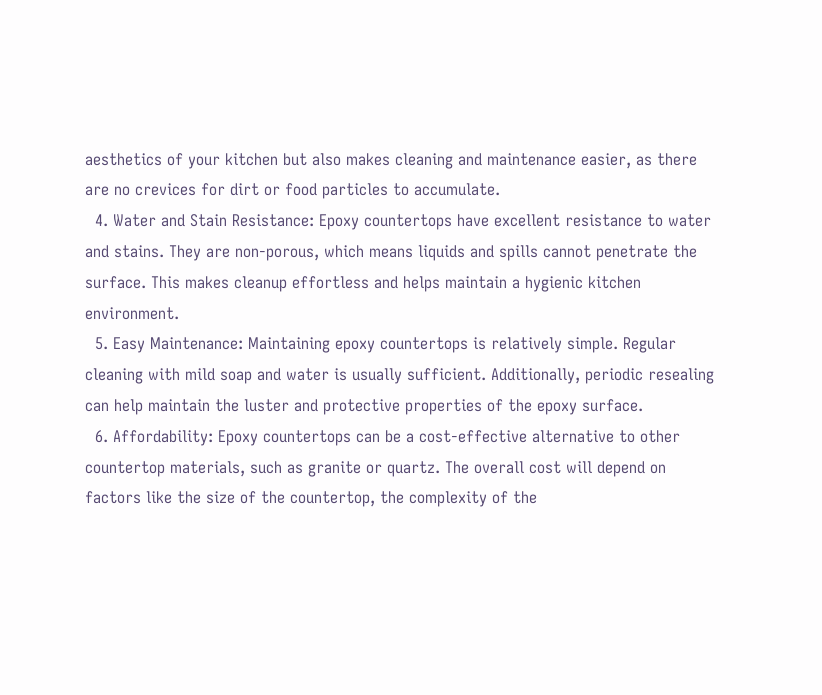aesthetics of your kitchen but also makes cleaning and maintenance easier, as there are no crevices for dirt or food particles to accumulate.
  4. Water and Stain Resistance: Epoxy countertops have excellent resistance to water and stains. They are non-porous, which means liquids and spills cannot penetrate the surface. This makes cleanup effortless and helps maintain a hygienic kitchen environment.
  5. Easy Maintenance: Maintaining epoxy countertops is relatively simple. Regular cleaning with mild soap and water is usually sufficient. Additionally, periodic resealing can help maintain the luster and protective properties of the epoxy surface.
  6. Affordability: Epoxy countertops can be a cost-effective alternative to other countertop materials, such as granite or quartz. The overall cost will depend on factors like the size of the countertop, the complexity of the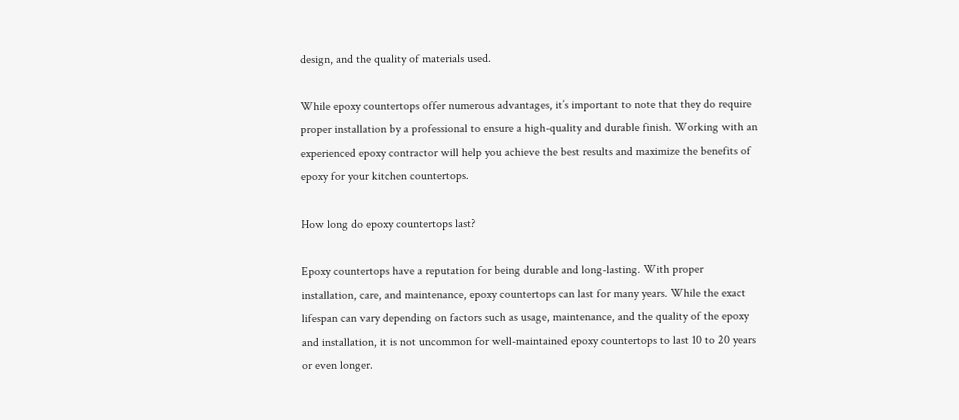design, and the quality of materials used.

While epoxy countertops offer numerous advantages, it’s important to note that they do require proper installation by a professional to ensure a high-quality and durable finish. Working with an experienced epoxy contractor will help you achieve the best results and maximize the benefits of epoxy for your kitchen countertops.

How long do epoxy countertops last?

Epoxy countertops have a reputation for being durable and long-lasting. With proper installation, care, and maintenance, epoxy countertops can last for many years. While the exact lifespan can vary depending on factors such as usage, maintenance, and the quality of the epoxy and installation, it is not uncommon for well-maintained epoxy countertops to last 10 to 20 years or even longer.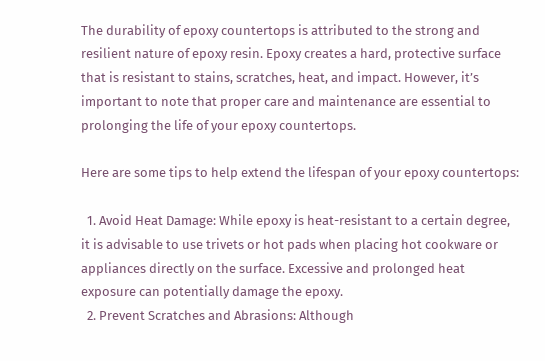The durability of epoxy countertops is attributed to the strong and resilient nature of epoxy resin. Epoxy creates a hard, protective surface that is resistant to stains, scratches, heat, and impact. However, it’s important to note that proper care and maintenance are essential to prolonging the life of your epoxy countertops.

Here are some tips to help extend the lifespan of your epoxy countertops:

  1. Avoid Heat Damage: While epoxy is heat-resistant to a certain degree, it is advisable to use trivets or hot pads when placing hot cookware or appliances directly on the surface. Excessive and prolonged heat exposure can potentially damage the epoxy.
  2. Prevent Scratches and Abrasions: Although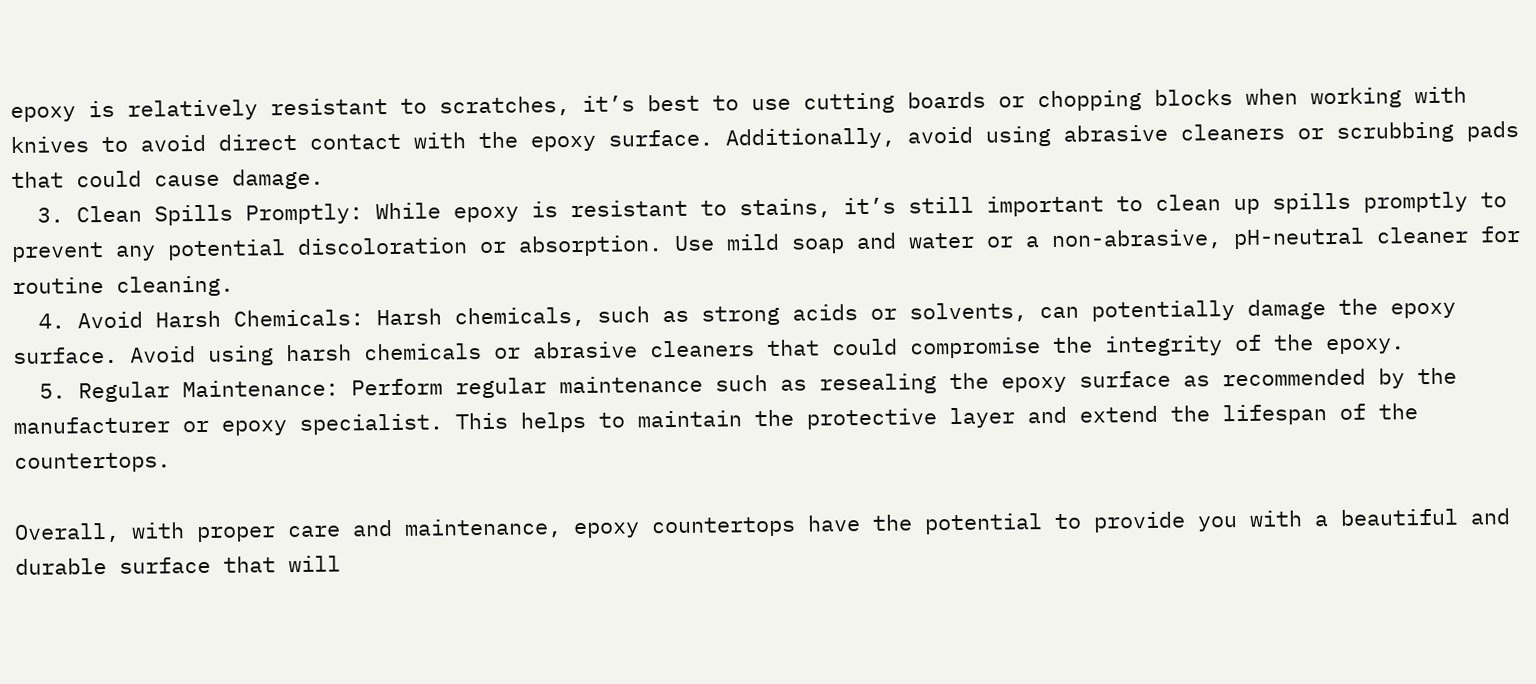epoxy is relatively resistant to scratches, it’s best to use cutting boards or chopping blocks when working with knives to avoid direct contact with the epoxy surface. Additionally, avoid using abrasive cleaners or scrubbing pads that could cause damage.
  3. Clean Spills Promptly: While epoxy is resistant to stains, it’s still important to clean up spills promptly to prevent any potential discoloration or absorption. Use mild soap and water or a non-abrasive, pH-neutral cleaner for routine cleaning.
  4. Avoid Harsh Chemicals: Harsh chemicals, such as strong acids or solvents, can potentially damage the epoxy surface. Avoid using harsh chemicals or abrasive cleaners that could compromise the integrity of the epoxy.
  5. Regular Maintenance: Perform regular maintenance such as resealing the epoxy surface as recommended by the manufacturer or epoxy specialist. This helps to maintain the protective layer and extend the lifespan of the countertops.

Overall, with proper care and maintenance, epoxy countertops have the potential to provide you with a beautiful and durable surface that will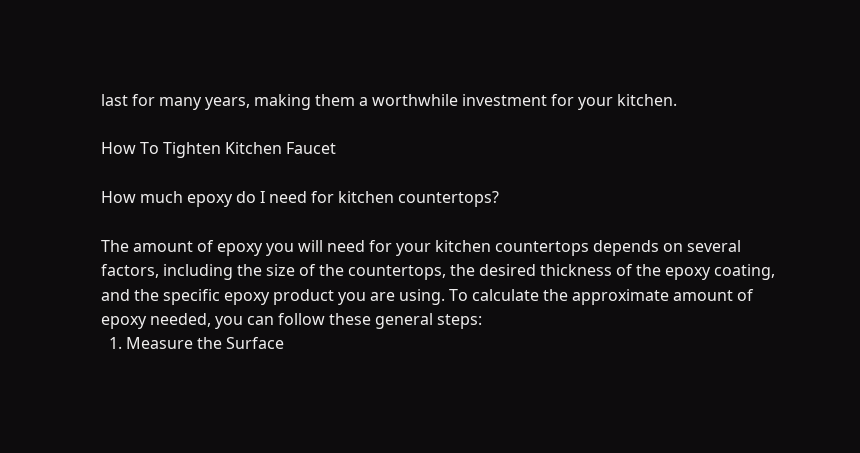last for many years, making them a worthwhile investment for your kitchen.

How To Tighten Kitchen Faucet

How much epoxy do I need for kitchen countertops?

The amount of epoxy you will need for your kitchen countertops depends on several factors, including the size of the countertops, the desired thickness of the epoxy coating, and the specific epoxy product you are using. To calculate the approximate amount of epoxy needed, you can follow these general steps:
  1. Measure the Surface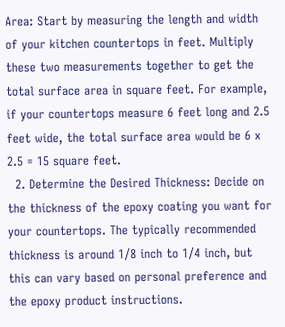Area: Start by measuring the length and width of your kitchen countertops in feet. Multiply these two measurements together to get the total surface area in square feet. For example, if your countertops measure 6 feet long and 2.5 feet wide, the total surface area would be 6 x 2.5 = 15 square feet.
  2. Determine the Desired Thickness: Decide on the thickness of the epoxy coating you want for your countertops. The typically recommended thickness is around 1/8 inch to 1/4 inch, but this can vary based on personal preference and the epoxy product instructions.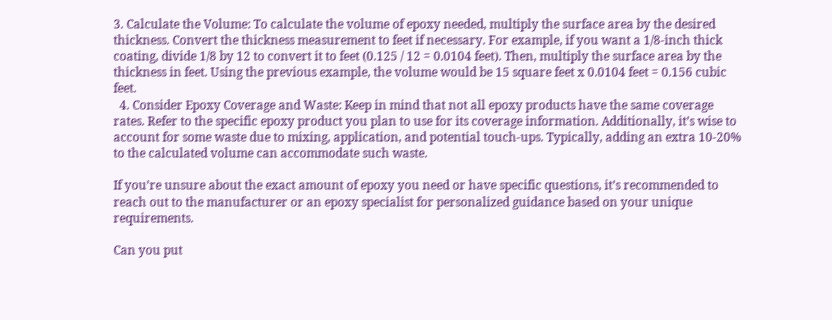3. Calculate the Volume: To calculate the volume of epoxy needed, multiply the surface area by the desired thickness. Convert the thickness measurement to feet if necessary. For example, if you want a 1/8-inch thick coating, divide 1/8 by 12 to convert it to feet (0.125 / 12 = 0.0104 feet). Then, multiply the surface area by the thickness in feet. Using the previous example, the volume would be 15 square feet x 0.0104 feet = 0.156 cubic feet.
  4. Consider Epoxy Coverage and Waste: Keep in mind that not all epoxy products have the same coverage rates. Refer to the specific epoxy product you plan to use for its coverage information. Additionally, it’s wise to account for some waste due to mixing, application, and potential touch-ups. Typically, adding an extra 10-20% to the calculated volume can accommodate such waste.

If you’re unsure about the exact amount of epoxy you need or have specific questions, it’s recommended to reach out to the manufacturer or an epoxy specialist for personalized guidance based on your unique requirements.

Can you put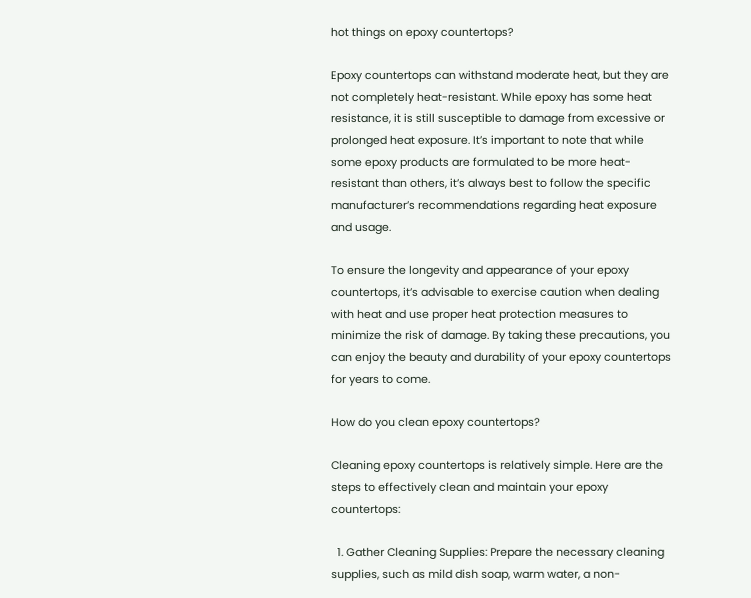hot things on epoxy countertops?

Epoxy countertops can withstand moderate heat, but they are not completely heat-resistant. While epoxy has some heat resistance, it is still susceptible to damage from excessive or prolonged heat exposure. It’s important to note that while some epoxy products are formulated to be more heat-resistant than others, it’s always best to follow the specific manufacturer’s recommendations regarding heat exposure and usage.

To ensure the longevity and appearance of your epoxy countertops, it’s advisable to exercise caution when dealing with heat and use proper heat protection measures to minimize the risk of damage. By taking these precautions, you can enjoy the beauty and durability of your epoxy countertops for years to come.

How do you clean epoxy countertops?

Cleaning epoxy countertops is relatively simple. Here are the steps to effectively clean and maintain your epoxy countertops:

  1. Gather Cleaning Supplies: Prepare the necessary cleaning supplies, such as mild dish soap, warm water, a non-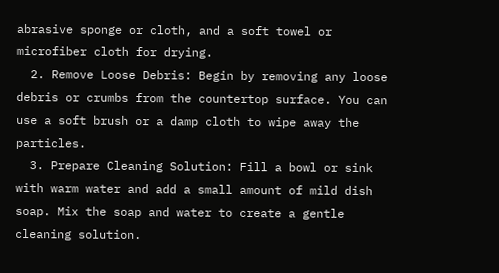abrasive sponge or cloth, and a soft towel or microfiber cloth for drying.
  2. Remove Loose Debris: Begin by removing any loose debris or crumbs from the countertop surface. You can use a soft brush or a damp cloth to wipe away the particles.
  3. Prepare Cleaning Solution: Fill a bowl or sink with warm water and add a small amount of mild dish soap. Mix the soap and water to create a gentle cleaning solution.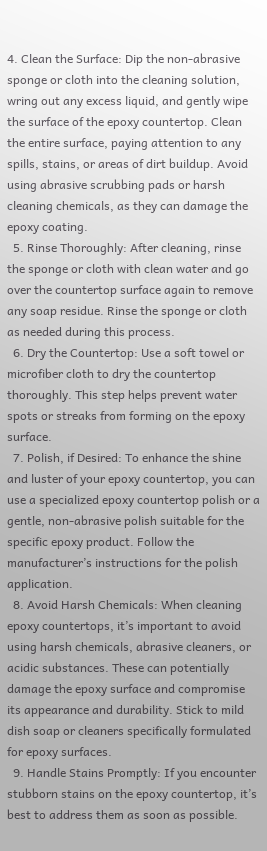4. Clean the Surface: Dip the non-abrasive sponge or cloth into the cleaning solution, wring out any excess liquid, and gently wipe the surface of the epoxy countertop. Clean the entire surface, paying attention to any spills, stains, or areas of dirt buildup. Avoid using abrasive scrubbing pads or harsh cleaning chemicals, as they can damage the epoxy coating.
  5. Rinse Thoroughly: After cleaning, rinse the sponge or cloth with clean water and go over the countertop surface again to remove any soap residue. Rinse the sponge or cloth as needed during this process.
  6. Dry the Countertop: Use a soft towel or microfiber cloth to dry the countertop thoroughly. This step helps prevent water spots or streaks from forming on the epoxy surface.
  7. Polish, if Desired: To enhance the shine and luster of your epoxy countertop, you can use a specialized epoxy countertop polish or a gentle, non-abrasive polish suitable for the specific epoxy product. Follow the manufacturer’s instructions for the polish application.
  8. Avoid Harsh Chemicals: When cleaning epoxy countertops, it’s important to avoid using harsh chemicals, abrasive cleaners, or acidic substances. These can potentially damage the epoxy surface and compromise its appearance and durability. Stick to mild dish soap or cleaners specifically formulated for epoxy surfaces.
  9. Handle Stains Promptly: If you encounter stubborn stains on the epoxy countertop, it’s best to address them as soon as possible.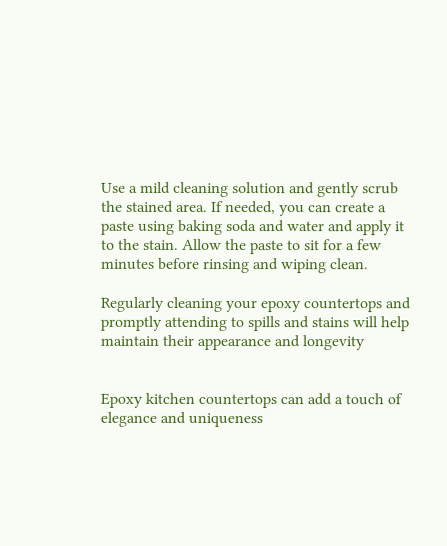Use a mild cleaning solution and gently scrub the stained area. If needed, you can create a paste using baking soda and water and apply it to the stain. Allow the paste to sit for a few minutes before rinsing and wiping clean.

Regularly cleaning your epoxy countertops and promptly attending to spills and stains will help maintain their appearance and longevity


Epoxy kitchen countertops can add a touch of elegance and uniqueness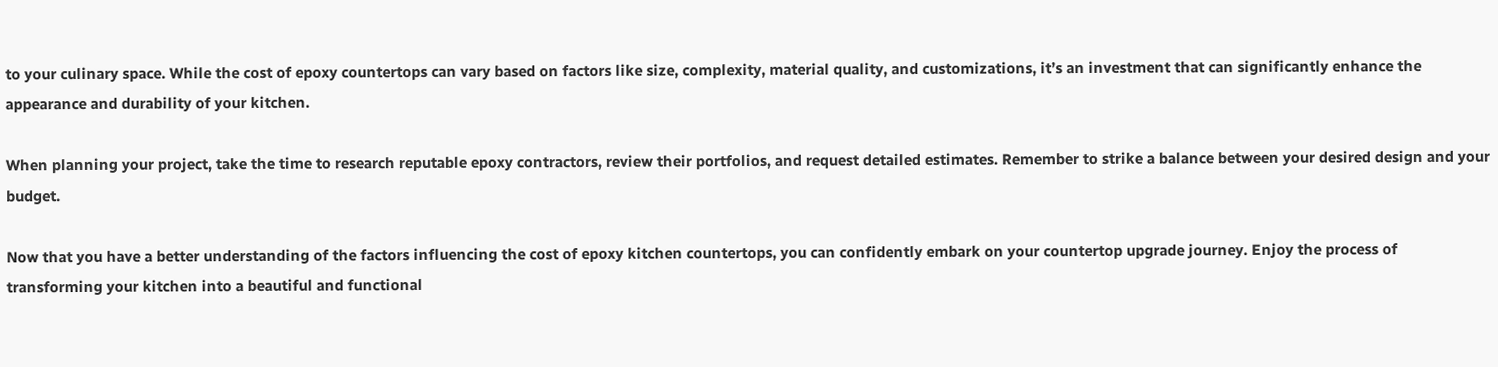to your culinary space. While the cost of epoxy countertops can vary based on factors like size, complexity, material quality, and customizations, it’s an investment that can significantly enhance the appearance and durability of your kitchen.

When planning your project, take the time to research reputable epoxy contractors, review their portfolios, and request detailed estimates. Remember to strike a balance between your desired design and your budget.

Now that you have a better understanding of the factors influencing the cost of epoxy kitchen countertops, you can confidently embark on your countertop upgrade journey. Enjoy the process of transforming your kitchen into a beautiful and functional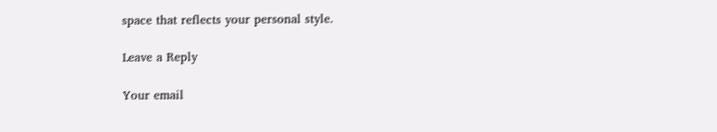space that reflects your personal style.

Leave a Reply

Your email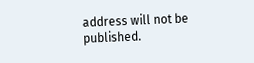address will not be published.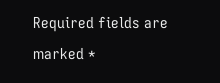Required fields are marked *